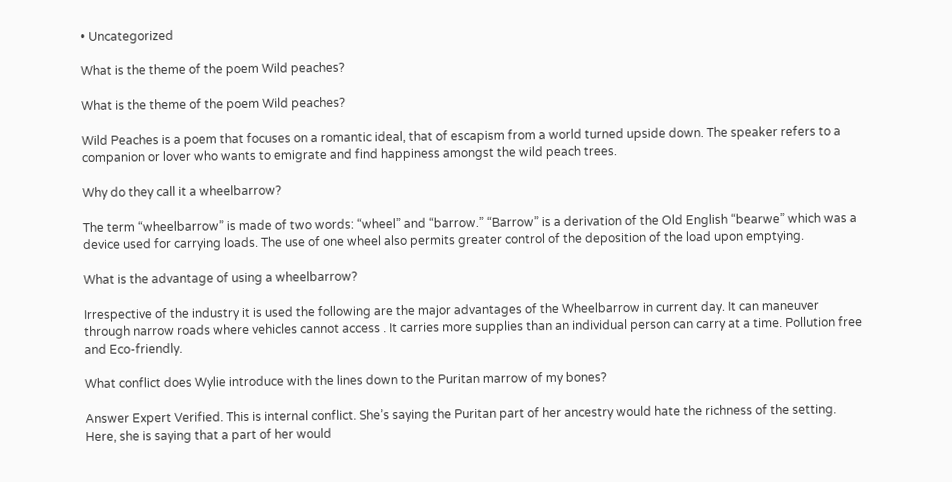• Uncategorized

What is the theme of the poem Wild peaches?

What is the theme of the poem Wild peaches?

Wild Peaches is a poem that focuses on a romantic ideal, that of escapism from a world turned upside down. The speaker refers to a companion or lover who wants to emigrate and find happiness amongst the wild peach trees.

Why do they call it a wheelbarrow?

The term “wheelbarrow” is made of two words: “wheel” and “barrow.” “Barrow” is a derivation of the Old English “bearwe” which was a device used for carrying loads. The use of one wheel also permits greater control of the deposition of the load upon emptying.

What is the advantage of using a wheelbarrow?

Irrespective of the industry it is used the following are the major advantages of the Wheelbarrow in current day. It can maneuver through narrow roads where vehicles cannot access . It carries more supplies than an individual person can carry at a time. Pollution free and Eco-friendly.

What conflict does Wylie introduce with the lines down to the Puritan marrow of my bones?

Answer Expert Verified. This is internal conflict. She’s saying the Puritan part of her ancestry would hate the richness of the setting. Here, she is saying that a part of her would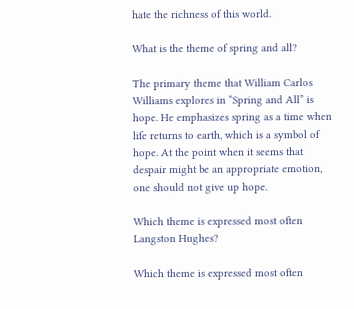hate the richness of this world.

What is the theme of spring and all?

The primary theme that William Carlos Williams explores in “Spring and All” is hope. He emphasizes spring as a time when life returns to earth, which is a symbol of hope. At the point when it seems that despair might be an appropriate emotion, one should not give up hope.

Which theme is expressed most often Langston Hughes?

Which theme is expressed most often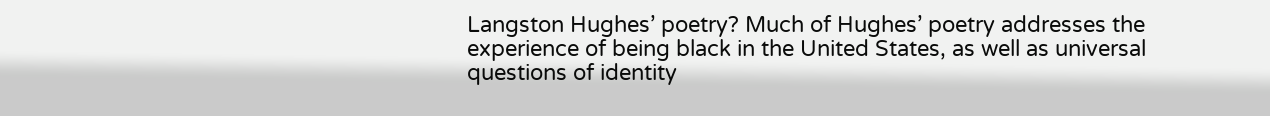Langston Hughes’ poetry? Much of Hughes’ poetry addresses the experience of being black in the United States, as well as universal questions of identity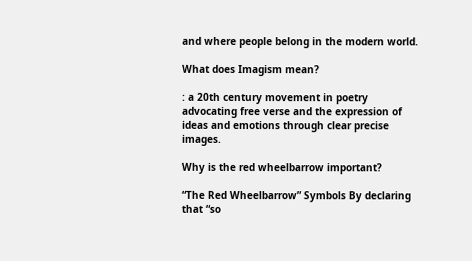and where people belong in the modern world.

What does Imagism mean?

: a 20th century movement in poetry advocating free verse and the expression of ideas and emotions through clear precise images.

Why is the red wheelbarrow important?

“The Red Wheelbarrow” Symbols By declaring that “so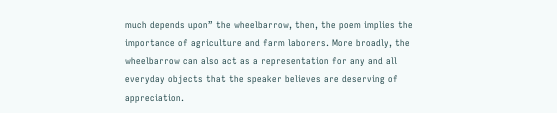much depends upon” the wheelbarrow, then, the poem implies the importance of agriculture and farm laborers. More broadly, the wheelbarrow can also act as a representation for any and all everyday objects that the speaker believes are deserving of appreciation.